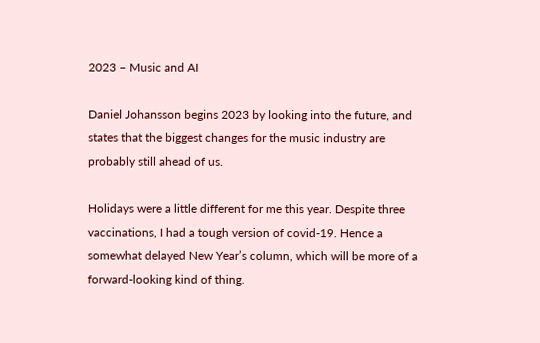2023 – Music and AI

Daniel Johansson begins 2023 by looking into the future, and states that the biggest changes for the music industry are probably still ahead of us.

Holidays were a little different for me this year. Despite three vaccinations, I had a tough version of covid-19. Hence a somewhat delayed New Year’s column, which will be more of a forward-looking kind of thing.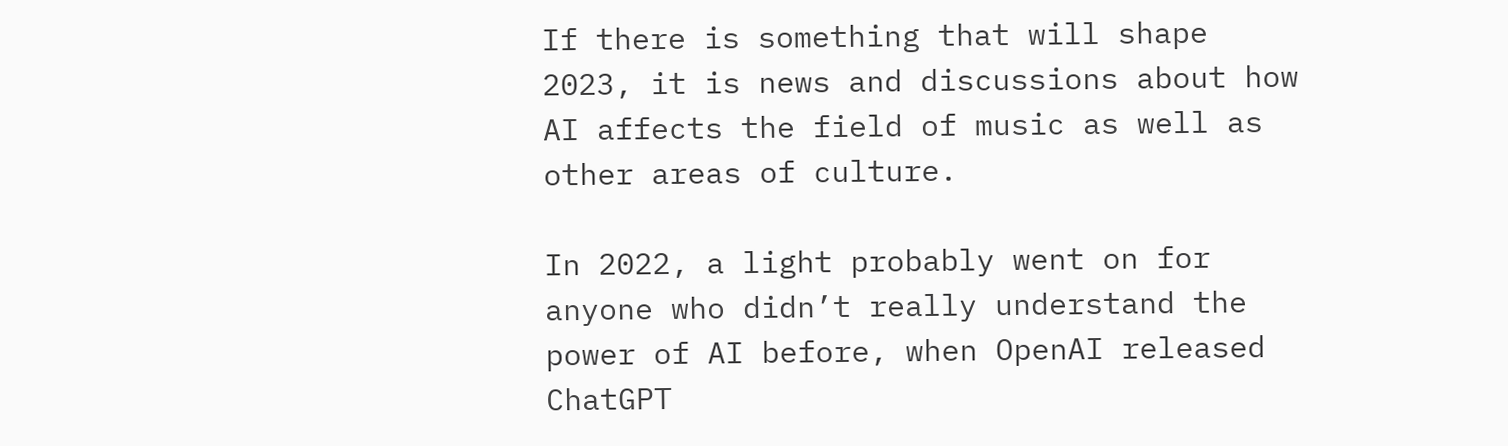If there is something that will shape 2023, it is news and discussions about how AI affects the field of music as well as other areas of culture.

In 2022, a light probably went on for anyone who didn’t really understand the power of AI before, when OpenAI released ChatGPT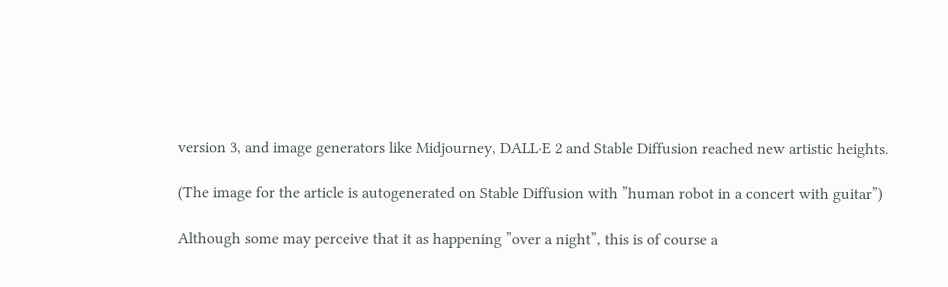version 3, and image generators like Midjourney, DALL·E 2 and Stable Diffusion reached new artistic heights.

(The image for the article is autogenerated on Stable Diffusion with ”human robot in a concert with guitar”)

Although some may perceive that it as happening ”over a night”, this is of course a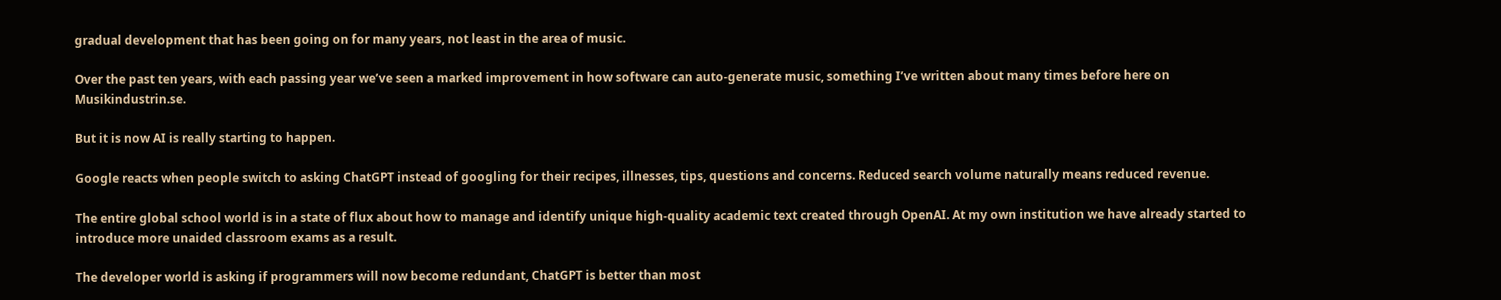gradual development that has been going on for many years, not least in the area of music.

Over the past ten years, with each passing year we’ve seen a marked improvement in how software can auto-generate music, something I’ve written about many times before here on Musikindustrin.se.

But it is now AI is really starting to happen.

Google reacts when people switch to asking ChatGPT instead of googling for their recipes, illnesses, tips, questions and concerns. Reduced search volume naturally means reduced revenue.

The entire global school world is in a state of flux about how to manage and identify unique high-quality academic text created through OpenAI. At my own institution we have already started to introduce more unaided classroom exams as a result.

The developer world is asking if programmers will now become redundant, ChatGPT is better than most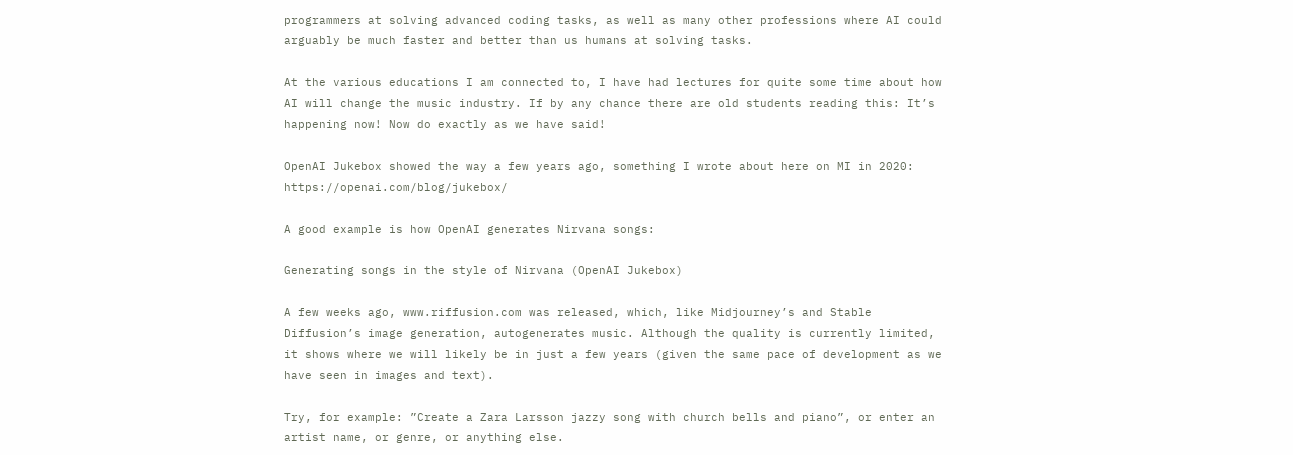programmers at solving advanced coding tasks, as well as many other professions where AI could arguably be much faster and better than us humans at solving tasks.

At the various educations I am connected to, I have had lectures for quite some time about how AI will change the music industry. If by any chance there are old students reading this: It’s happening now! Now do exactly as we have said!

OpenAI Jukebox showed the way a few years ago, something I wrote about here on MI in 2020: https://openai.com/blog/jukebox/

A good example is how OpenAI generates Nirvana songs:

Generating songs in the style of Nirvana (OpenAI Jukebox)

A few weeks ago, www.riffusion.com was released, which, like Midjourney’s and Stable Diffusion’s image generation, autogenerates music. Although the quality is currently limited, it shows where we will likely be in just a few years (given the same pace of development as we have seen in images and text).

Try, for example: ”Create a Zara Larsson jazzy song with church bells and piano”, or enter an artist name, or genre, or anything else.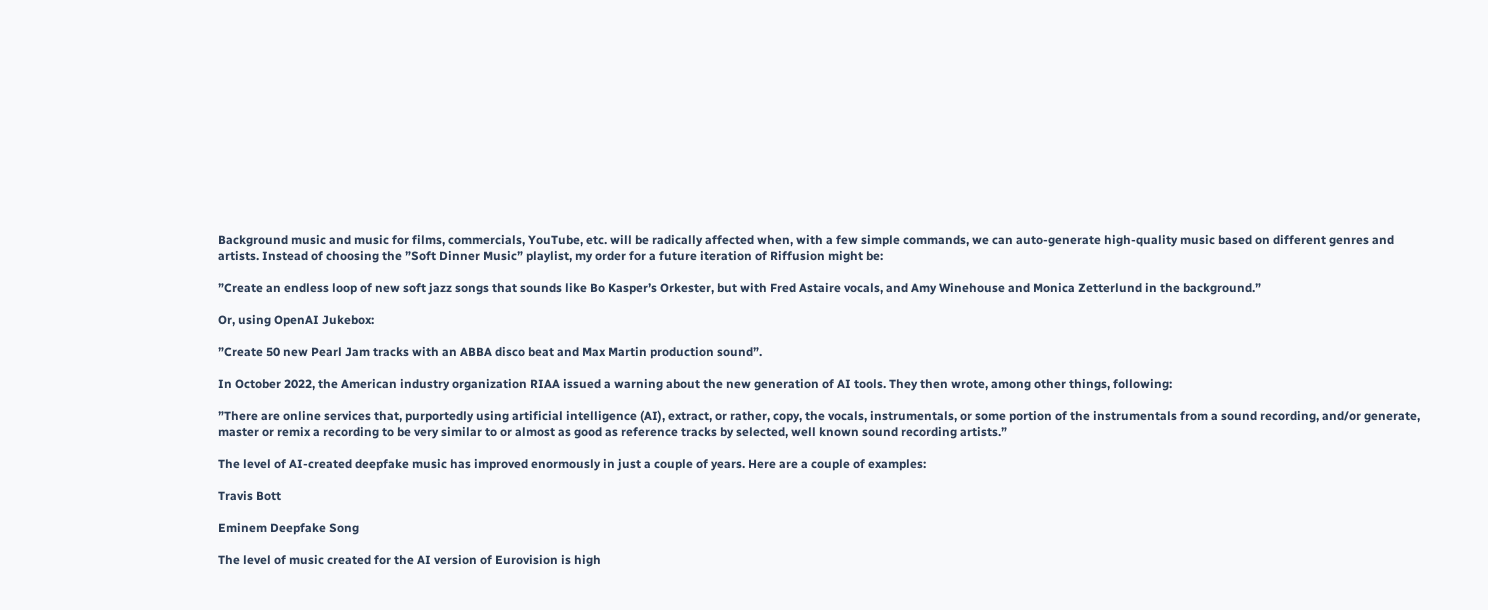Background music and music for films, commercials, YouTube, etc. will be radically affected when, with a few simple commands, we can auto-generate high-quality music based on different genres and artists. Instead of choosing the ”Soft Dinner Music” playlist, my order for a future iteration of Riffusion might be:

”Create an endless loop of new soft jazz songs that sounds like Bo Kasper’s Orkester, but with Fred Astaire vocals, and Amy Winehouse and Monica Zetterlund in the background.”

Or, using OpenAI Jukebox:

”Create 50 new Pearl Jam tracks with an ABBA disco beat and Max Martin production sound”.

In October 2022, the American industry organization RIAA issued a warning about the new generation of AI tools. They then wrote, among other things, following:

”There are online services that, purportedly using artificial intelligence (AI), extract, or rather, copy, the vocals, instrumentals, or some portion of the instrumentals from a sound recording, and/or generate, master or remix a recording to be very similar to or almost as good as reference tracks by selected, well known sound recording artists.”

The level of AI-created deepfake music has improved enormously in just a couple of years. Here are a couple of examples:

Travis Bott

Eminem Deepfake Song

The level of music created for the AI version of Eurovision is high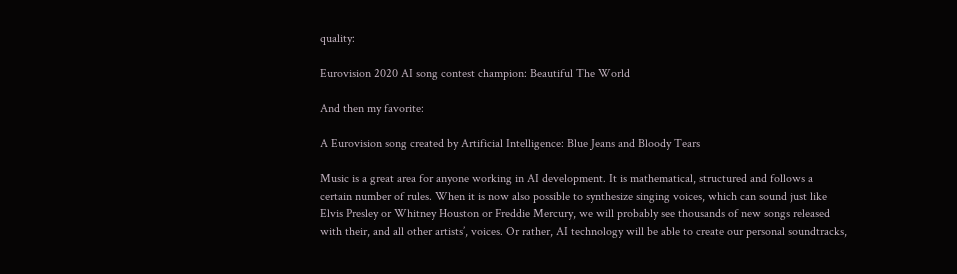quality:

Eurovision 2020 AI song contest champion: Beautiful The World

And then my favorite:

A Eurovision song created by Artificial Intelligence: Blue Jeans and Bloody Tears

Music is a great area for anyone working in AI development. It is mathematical, structured and follows a certain number of rules. When it is now also possible to synthesize singing voices, which can sound just like Elvis Presley or Whitney Houston or Freddie Mercury, we will probably see thousands of new songs released with their, and all other artists’, voices. Or rather, AI technology will be able to create our personal soundtracks,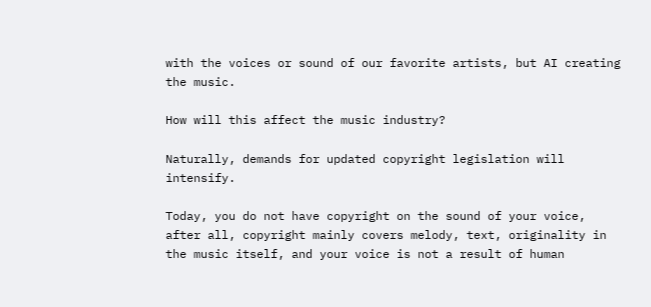with the voices or sound of our favorite artists, but AI creating the music.

How will this affect the music industry?

Naturally, demands for updated copyright legislation will intensify.

Today, you do not have copyright on the sound of your voice, after all, copyright mainly covers melody, text, originality in the music itself, and your voice is not a result of human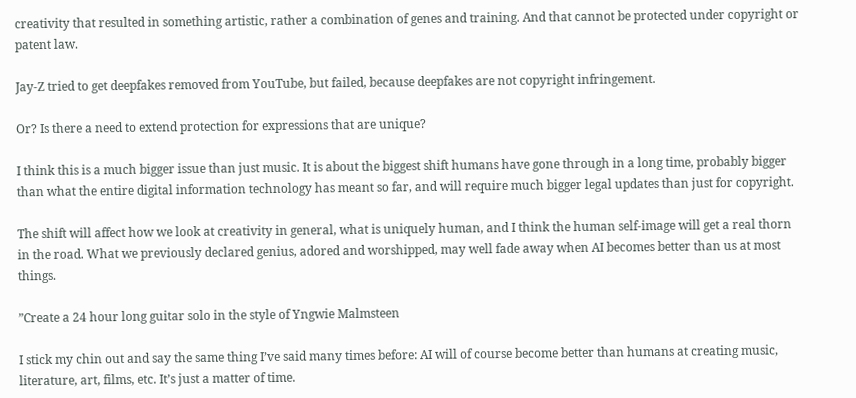creativity that resulted in something artistic, rather a combination of genes and training. And that cannot be protected under copyright or patent law.

Jay-Z tried to get deepfakes removed from YouTube, but failed, because deepfakes are not copyright infringement.

Or? Is there a need to extend protection for expressions that are unique?

I think this is a much bigger issue than just music. It is about the biggest shift humans have gone through in a long time, probably bigger than what the entire digital information technology has meant so far, and will require much bigger legal updates than just for copyright.

The shift will affect how we look at creativity in general, what is uniquely human, and I think the human self-image will get a real thorn in the road. What we previously declared genius, adored and worshipped, may well fade away when AI becomes better than us at most things.

”Create a 24 hour long guitar solo in the style of Yngwie Malmsteen

I stick my chin out and say the same thing I’ve said many times before: AI will of course become better than humans at creating music, literature, art, films, etc. It’s just a matter of time.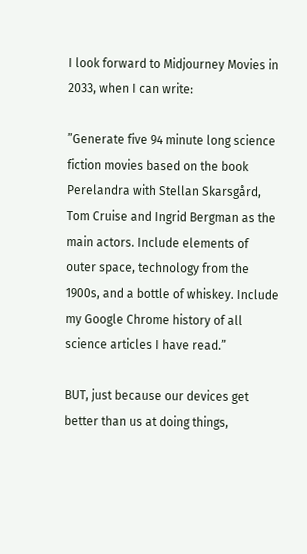I look forward to Midjourney Movies in 2033, when I can write:

”Generate five 94 minute long science fiction movies based on the book Perelandra with Stellan Skarsgård, Tom Cruise and Ingrid Bergman as the main actors. Include elements of outer space, technology from the 1900s, and a bottle of whiskey. Include my Google Chrome history of all science articles I have read.”

BUT, just because our devices get better than us at doing things,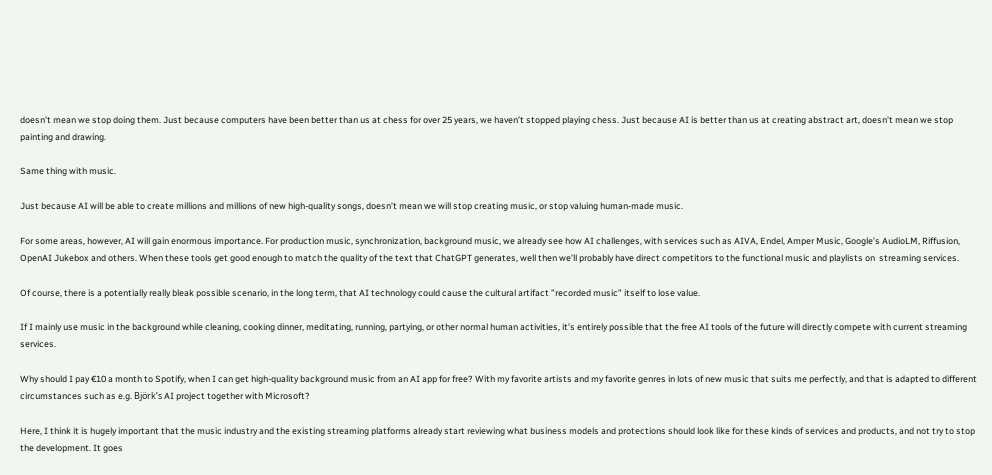doesn’t mean we stop doing them. Just because computers have been better than us at chess for over 25 years, we haven’t stopped playing chess. Just because AI is better than us at creating abstract art, doesn’t mean we stop painting and drawing.

Same thing with music.

Just because AI will be able to create millions and millions of new high-quality songs, doesn’t mean we will stop creating music, or stop valuing human-made music.

For some areas, however, AI will gain enormous importance. For production music, synchronization, background music, we already see how AI challenges, with services such as AIVA, Endel, Amper Music, Google’s AudioLM, Riffusion, OpenAI Jukebox and others. When these tools get good enough to match the quality of the text that ChatGPT generates, well then we’ll probably have direct competitors to the functional music and playlists on  streaming services.

Of course, there is a potentially really bleak possible scenario, in the long term, that AI technology could cause the cultural artifact ”recorded music” itself to lose value.

If I mainly use music in the background while cleaning, cooking dinner, meditating, running, partying, or other normal human activities, it’s entirely possible that the free AI tools of the future will directly compete with current streaming services.

Why should I pay €10 a month to Spotify, when I can get high-quality background music from an AI app for free? With my favorite artists and my favorite genres in lots of new music that suits me perfectly, and that is adapted to different circumstances such as e.g. Björk’s AI project together with Microsoft?

Here, I think it is hugely important that the music industry and the existing streaming platforms already start reviewing what business models and protections should look like for these kinds of services and products, and not try to stop the development. It goes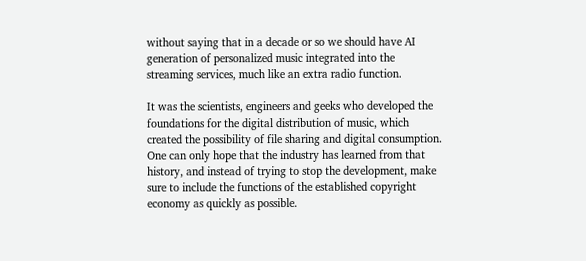without saying that in a decade or so we should have AI generation of personalized music integrated into the streaming services, much like an extra radio function.

It was the scientists, engineers and geeks who developed the foundations for the digital distribution of music, which created the possibility of file sharing and digital consumption. One can only hope that the industry has learned from that history, and instead of trying to stop the development, make sure to include the functions of the established copyright economy as quickly as possible.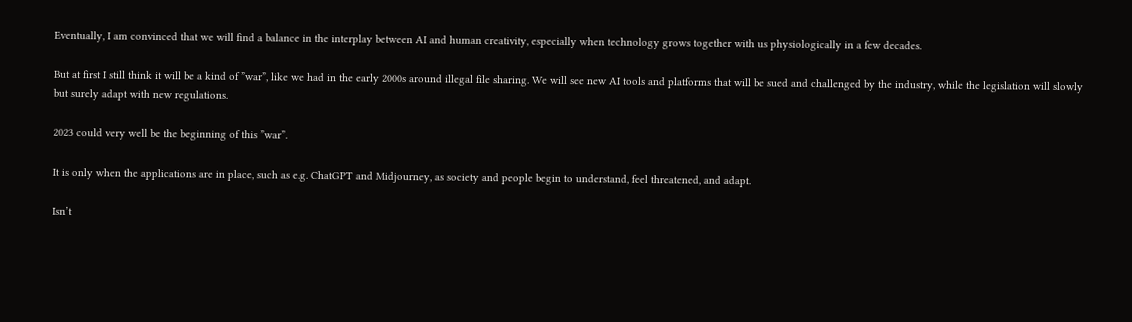Eventually, I am convinced that we will find a balance in the interplay between AI and human creativity, especially when technology grows together with us physiologically in a few decades.

But at first I still think it will be a kind of ”war”, like we had in the early 2000s around illegal file sharing. We will see new AI tools and platforms that will be sued and challenged by the industry, while the legislation will slowly but surely adapt with new regulations.

2023 could very well be the beginning of this ”war”.

It is only when the applications are in place, such as e.g. ChatGPT and Midjourney, as society and people begin to understand, feel threatened, and adapt.

Isn’t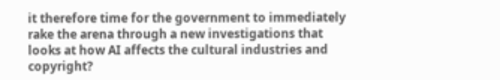it therefore time for the government to immediately rake the arena through a new investigations that looks at how AI affects the cultural industries and copyright?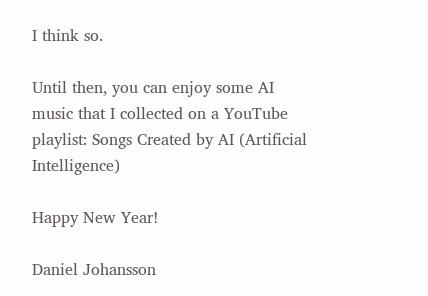I think so.

Until then, you can enjoy some AI music that I collected on a YouTube playlist: Songs Created by AI (Artificial Intelligence)

Happy New Year!

Daniel Johansson